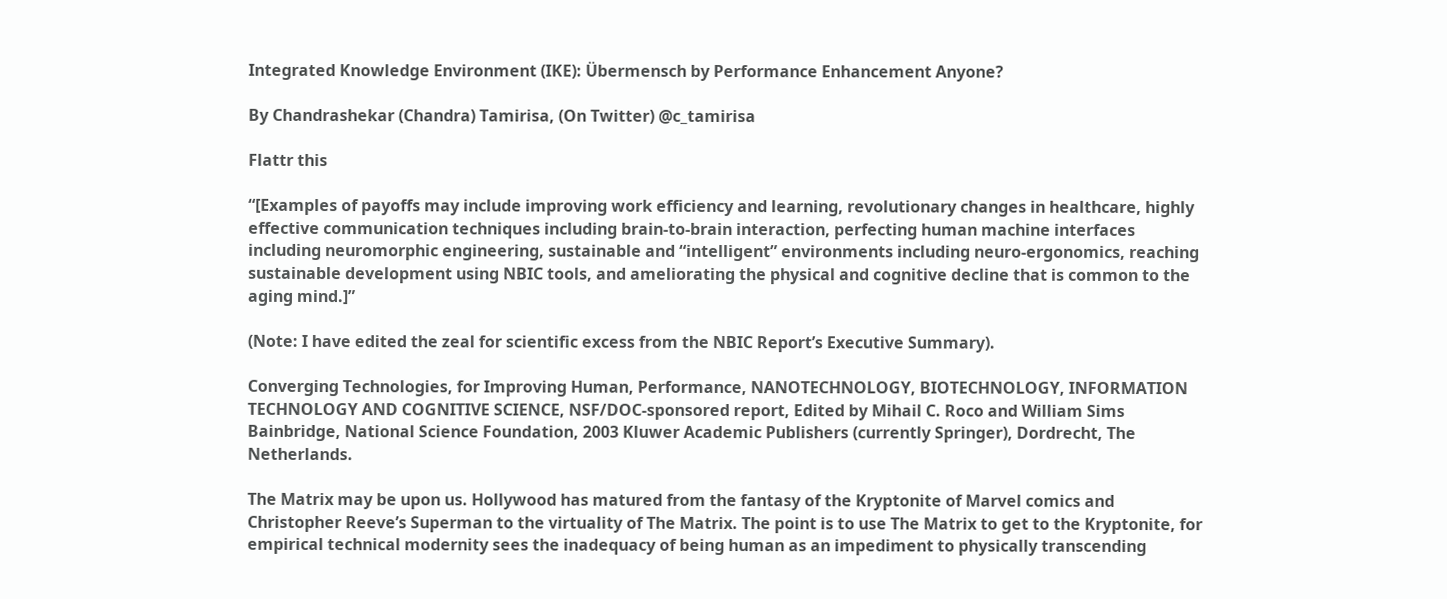Integrated Knowledge Environment (IKE): Übermensch by Performance Enhancement Anyone?

By Chandrashekar (Chandra) Tamirisa, (On Twitter) @c_tamirisa

Flattr this

“[Examples of payoffs may include improving work efficiency and learning, revolutionary changes in healthcare, highly effective communication techniques including brain-to-brain interaction, perfecting human machine interfaces including neuromorphic engineering, sustainable and “intelligent” environments including neuro-ergonomics, reaching sustainable development using NBIC tools, and ameliorating the physical and cognitive decline that is common to the aging mind.]”

(Note: I have edited the zeal for scientific excess from the NBIC Report’s Executive Summary).

Converging Technologies, for Improving Human, Performance, NANOTECHNOLOGY, BIOTECHNOLOGY, INFORMATION TECHNOLOGY AND COGNITIVE SCIENCE, NSF/DOC-sponsored report, Edited by Mihail C. Roco and William Sims Bainbridge, National Science Foundation, 2003 Kluwer Academic Publishers (currently Springer), Dordrecht, The Netherlands.

The Matrix may be upon us. Hollywood has matured from the fantasy of the Kryptonite of Marvel comics and Christopher Reeve’s Superman to the virtuality of The Matrix. The point is to use The Matrix to get to the Kryptonite, for empirical technical modernity sees the inadequacy of being human as an impediment to physically transcending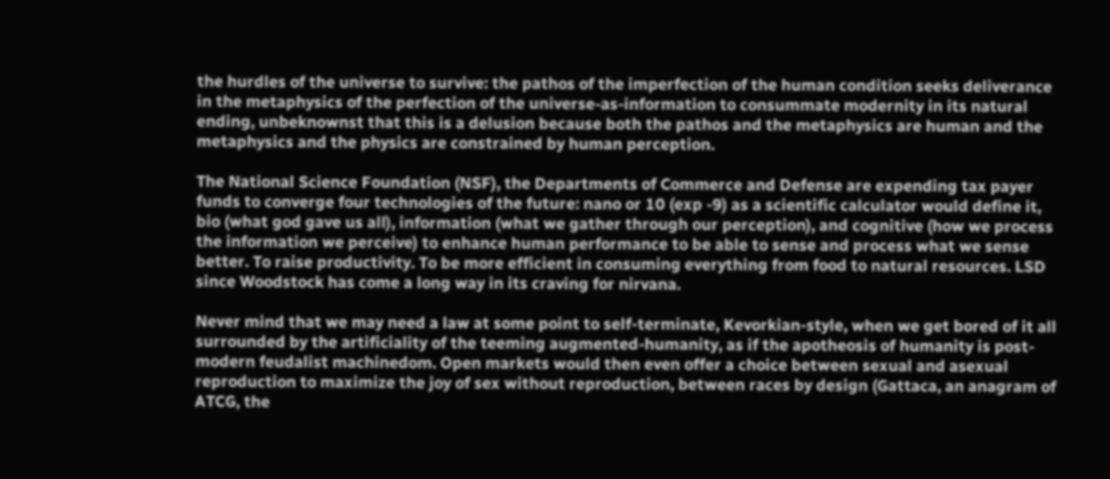the hurdles of the universe to survive: the pathos of the imperfection of the human condition seeks deliverance in the metaphysics of the perfection of the universe-as-information to consummate modernity in its natural ending, unbeknownst that this is a delusion because both the pathos and the metaphysics are human and the metaphysics and the physics are constrained by human perception.

The National Science Foundation (NSF), the Departments of Commerce and Defense are expending tax payer funds to converge four technologies of the future: nano or 10 (exp -9) as a scientific calculator would define it, bio (what god gave us all), information (what we gather through our perception), and cognitive (how we process the information we perceive) to enhance human performance to be able to sense and process what we sense better. To raise productivity. To be more efficient in consuming everything from food to natural resources. LSD since Woodstock has come a long way in its craving for nirvana.

Never mind that we may need a law at some point to self-terminate, Kevorkian-style, when we get bored of it all surrounded by the artificiality of the teeming augmented-humanity, as if the apotheosis of humanity is post-modern feudalist machinedom. Open markets would then even offer a choice between sexual and asexual reproduction to maximize the joy of sex without reproduction, between races by design (Gattaca, an anagram of ATCG, the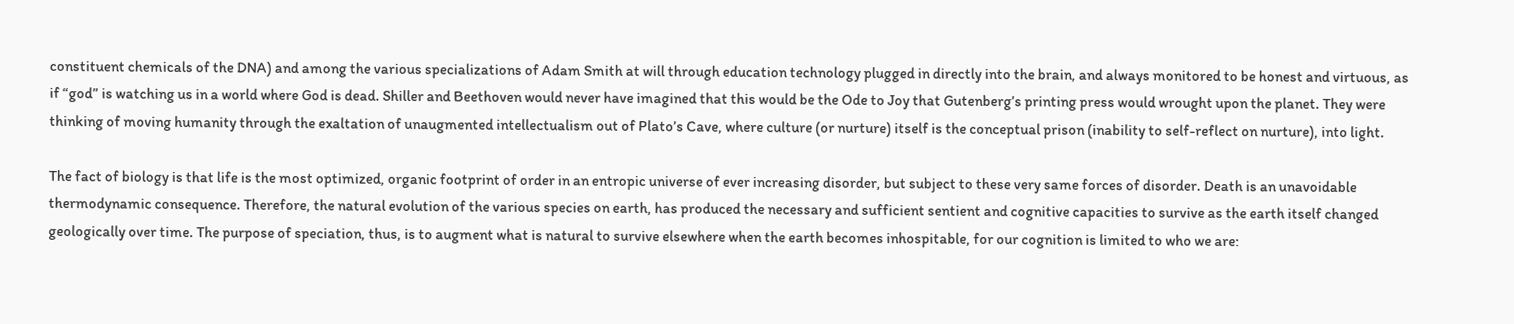constituent chemicals of the DNA) and among the various specializations of Adam Smith at will through education technology plugged in directly into the brain, and always monitored to be honest and virtuous, as if “god” is watching us in a world where God is dead. Shiller and Beethoven would never have imagined that this would be the Ode to Joy that Gutenberg’s printing press would wrought upon the planet. They were thinking of moving humanity through the exaltation of unaugmented intellectualism out of Plato’s Cave, where culture (or nurture) itself is the conceptual prison (inability to self-reflect on nurture), into light.

The fact of biology is that life is the most optimized, organic footprint of order in an entropic universe of ever increasing disorder, but subject to these very same forces of disorder. Death is an unavoidable thermodynamic consequence. Therefore, the natural evolution of the various species on earth, has produced the necessary and sufficient sentient and cognitive capacities to survive as the earth itself changed geologically over time. The purpose of speciation, thus, is to augment what is natural to survive elsewhere when the earth becomes inhospitable, for our cognition is limited to who we are: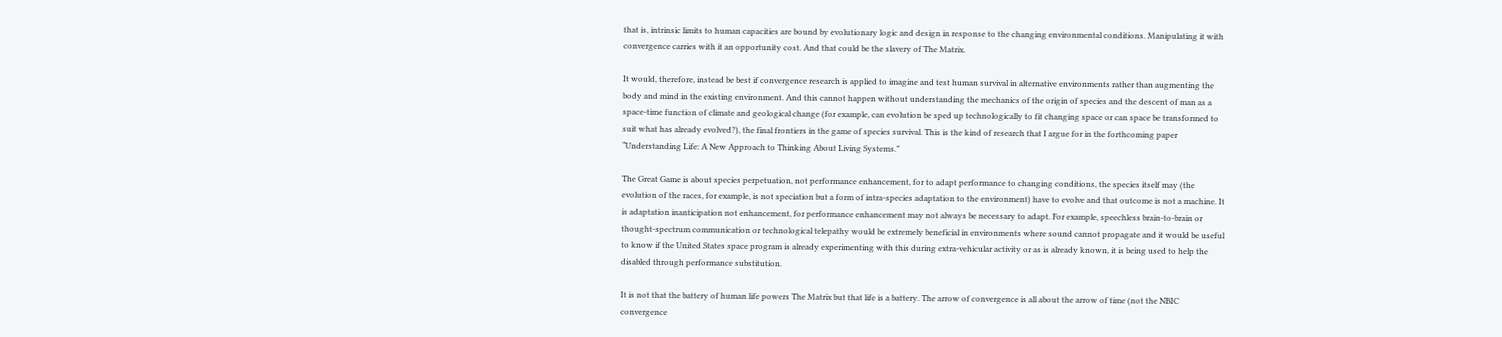that is, intrinsic limits to human capacities are bound by evolutionary logic and design in response to the changing environmental conditions. Manipulating it with convergence carries with it an opportunity cost. And that could be the slavery of The Matrix.

It would, therefore, instead be best if convergence research is applied to imagine and test human survival in alternative environments rather than augmenting the body and mind in the existing environment. And this cannot happen without understanding the mechanics of the origin of species and the descent of man as a space-time function of climate and geological change (for example, can evolution be sped up technologically to fit changing space or can space be transformed to suit what has already evolved?), the final frontiers in the game of species survival. This is the kind of research that I argue for in the forthcoming paper “Understanding Life: A New Approach to Thinking About Living Systems.”

The Great Game is about species perpetuation, not performance enhancement, for to adapt performance to changing conditions, the species itself may (the evolution of the races, for example, is not speciation but a form of intra-species adaptation to the environment) have to evolve and that outcome is not a machine. It is adaptation inanticipation not enhancement, for performance enhancement may not always be necessary to adapt. For example, speechless brain-to-brain or thought-spectrum communication or technological telepathy would be extremely beneficial in environments where sound cannot propagate and it would be useful to know if the United States space program is already experimenting with this during extra-vehicular activity or as is already known, it is being used to help the disabled through performance substitution.

It is not that the battery of human life powers The Matrix but that life is a battery. The arrow of convergence is all about the arrow of time (not the NBIC convergence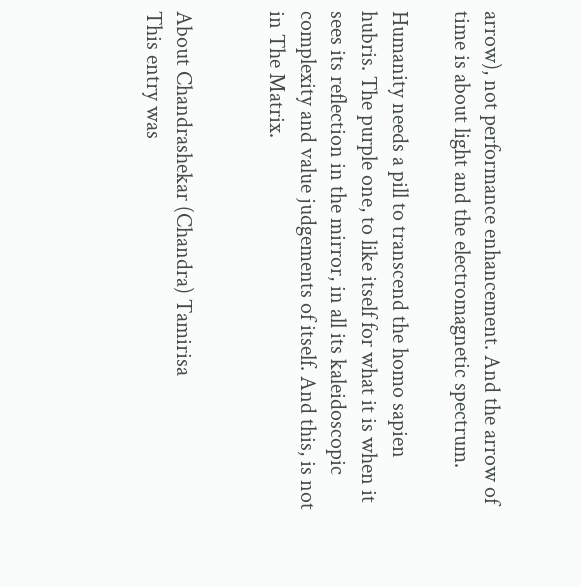arrow), not performance enhancement. And the arrow of time is about light and the electromagnetic spectrum.

Humanity needs a pill to transcend the homo sapien hubris. The purple one, to like itself for what it is when it sees its reflection in the mirror, in all its kaleidoscopic complexity and value judgements of itself. And this, is not in The Matrix.


About Chandrashekar (Chandra) Tamirisa
This entry was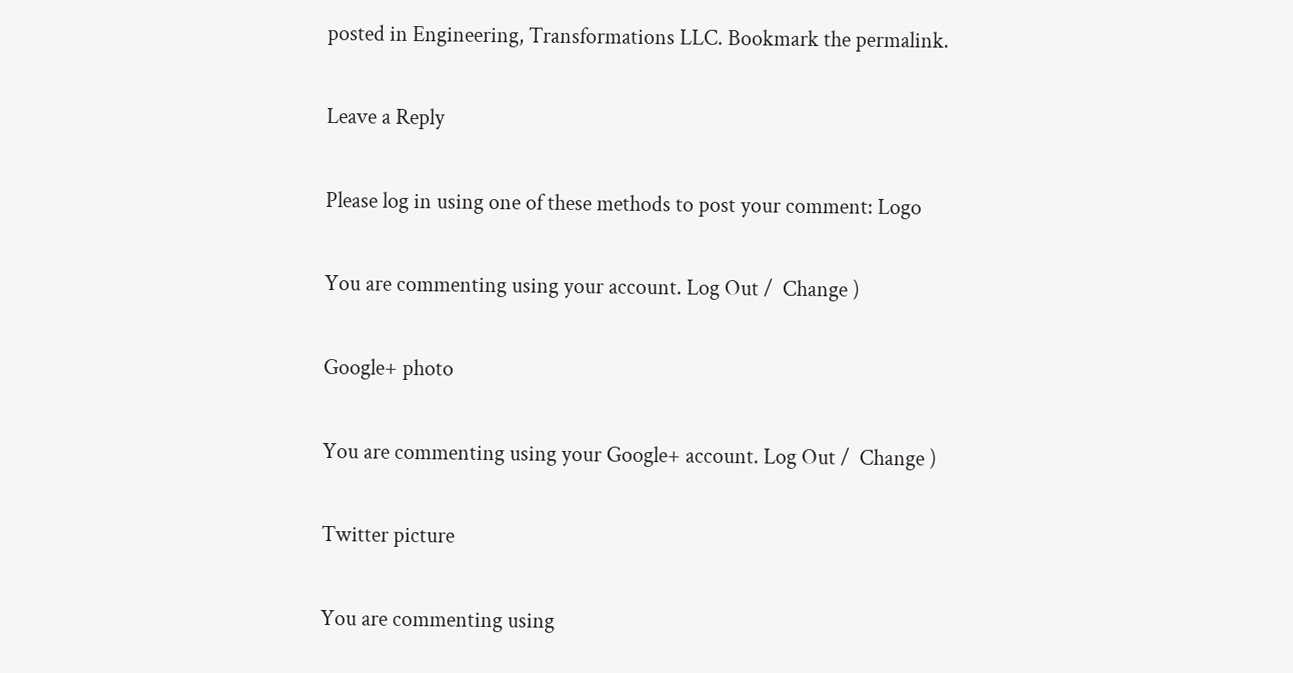posted in Engineering, Transformations LLC. Bookmark the permalink.

Leave a Reply

Please log in using one of these methods to post your comment: Logo

You are commenting using your account. Log Out /  Change )

Google+ photo

You are commenting using your Google+ account. Log Out /  Change )

Twitter picture

You are commenting using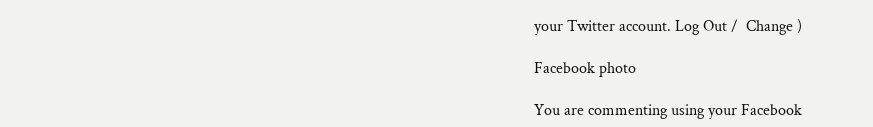your Twitter account. Log Out /  Change )

Facebook photo

You are commenting using your Facebook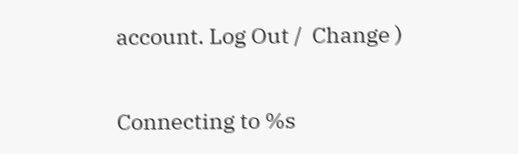account. Log Out /  Change )


Connecting to %s